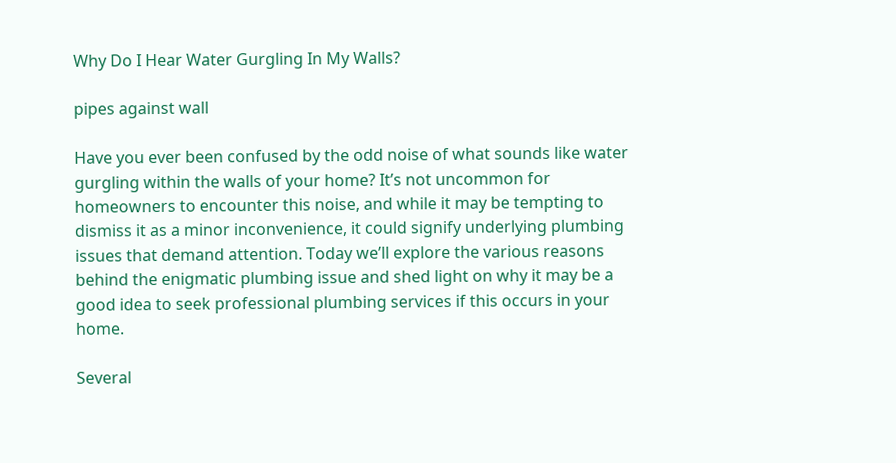Why Do I Hear Water Gurgling In My Walls?

pipes against wall

Have you ever been confused by the odd noise of what sounds like water gurgling within the walls of your home? It’s not uncommon for homeowners to encounter this noise, and while it may be tempting to dismiss it as a minor inconvenience, it could signify underlying plumbing issues that demand attention. Today we’ll explore the various reasons behind the enigmatic plumbing issue and shed light on why it may be a good idea to seek professional plumbing services if this occurs in your home.

Several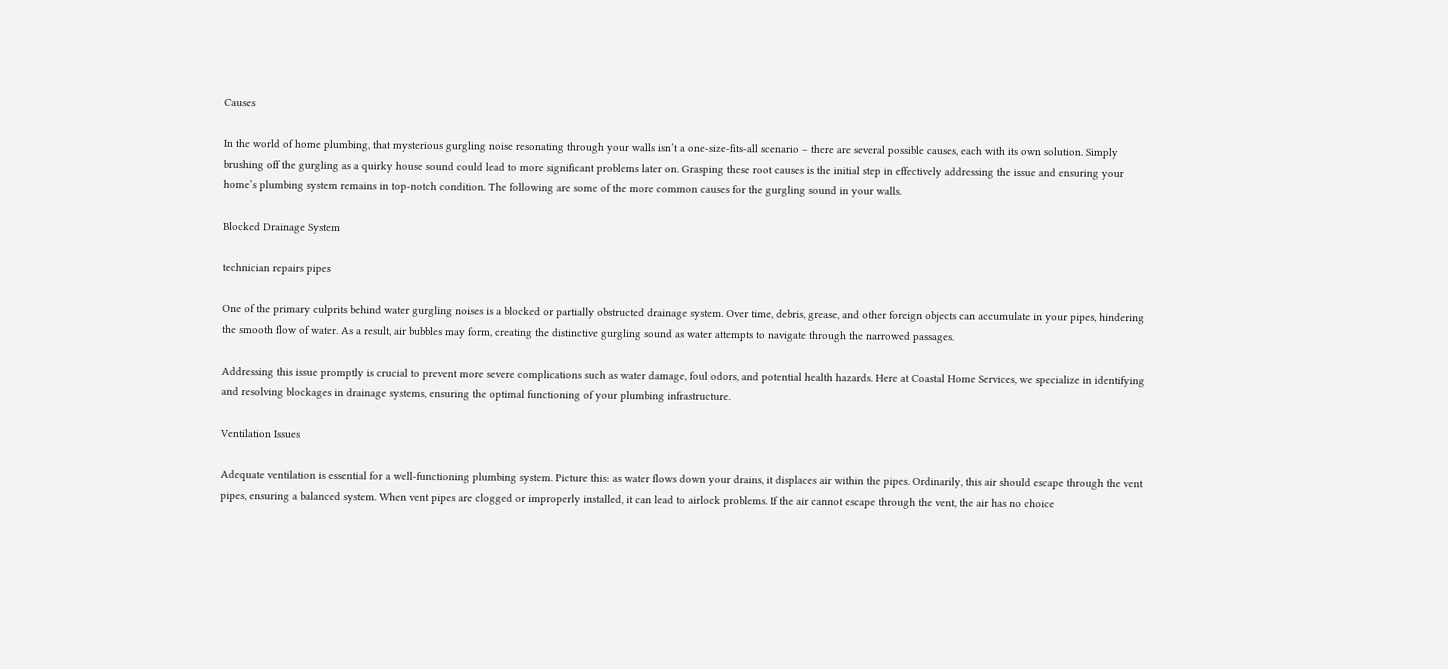Causes

In the world of home plumbing, that mysterious gurgling noise resonating through your walls isn’t a one-size-fits-all scenario – there are several possible causes, each with its own solution. Simply brushing off the gurgling as a quirky house sound could lead to more significant problems later on. Grasping these root causes is the initial step in effectively addressing the issue and ensuring your home’s plumbing system remains in top-notch condition. The following are some of the more common causes for the gurgling sound in your walls.

Blocked Drainage System

technician repairs pipes

One of the primary culprits behind water gurgling noises is a blocked or partially obstructed drainage system. Over time, debris, grease, and other foreign objects can accumulate in your pipes, hindering the smooth flow of water. As a result, air bubbles may form, creating the distinctive gurgling sound as water attempts to navigate through the narrowed passages.

Addressing this issue promptly is crucial to prevent more severe complications such as water damage, foul odors, and potential health hazards. Here at Coastal Home Services, we specialize in identifying and resolving blockages in drainage systems, ensuring the optimal functioning of your plumbing infrastructure.

Ventilation Issues

Adequate ventilation is essential for a well-functioning plumbing system. Picture this: as water flows down your drains, it displaces air within the pipes. Ordinarily, this air should escape through the vent pipes, ensuring a balanced system. When vent pipes are clogged or improperly installed, it can lead to airlock problems. If the air cannot escape through the vent, the air has no choice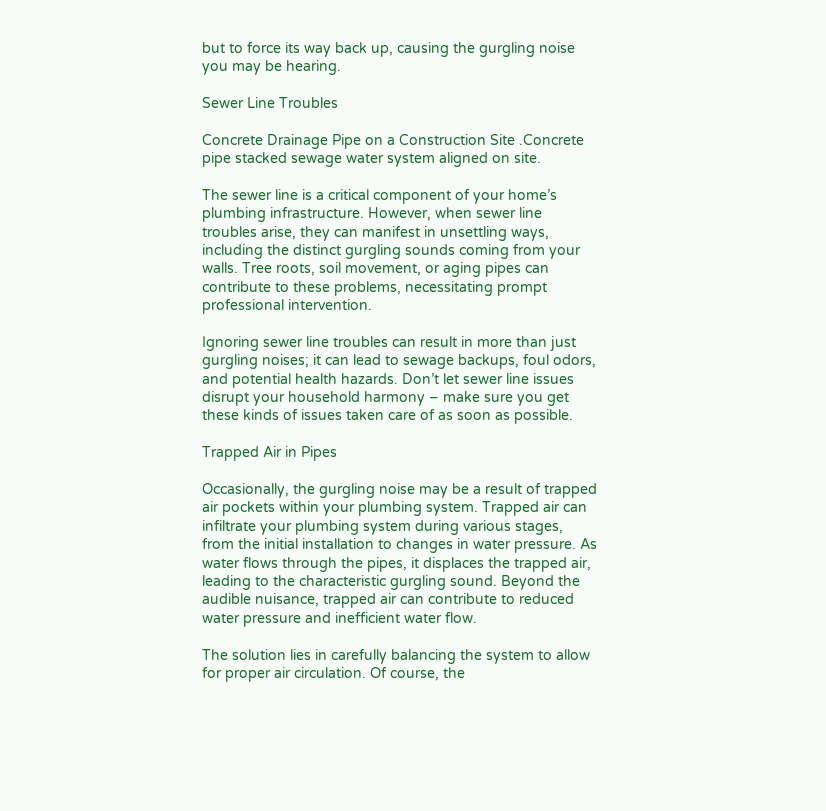but to force its way back up, causing the gurgling noise you may be hearing.

Sewer Line Troubles

Concrete Drainage Pipe on a Construction Site .Concrete pipe stacked sewage water system aligned on site.

The sewer line is a critical component of your home’s plumbing infrastructure. However, when sewer line troubles arise, they can manifest in unsettling ways, including the distinct gurgling sounds coming from your walls. Tree roots, soil movement, or aging pipes can contribute to these problems, necessitating prompt professional intervention.

Ignoring sewer line troubles can result in more than just gurgling noises; it can lead to sewage backups, foul odors, and potential health hazards. Don’t let sewer line issues disrupt your household harmony – make sure you get these kinds of issues taken care of as soon as possible.

Trapped Air in Pipes

Occasionally, the gurgling noise may be a result of trapped air pockets within your plumbing system. Trapped air can infiltrate your plumbing system during various stages, from the initial installation to changes in water pressure. As water flows through the pipes, it displaces the trapped air, leading to the characteristic gurgling sound. Beyond the audible nuisance, trapped air can contribute to reduced water pressure and inefficient water flow.

The solution lies in carefully balancing the system to allow for proper air circulation. Of course, the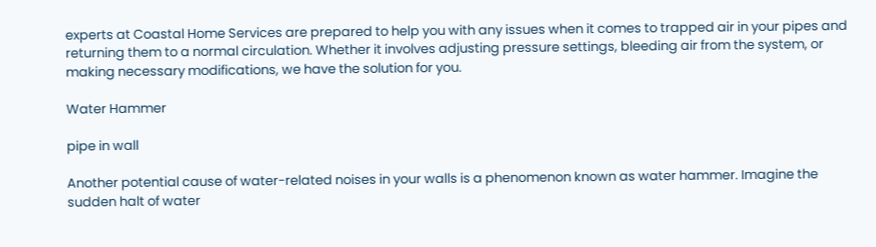experts at Coastal Home Services are prepared to help you with any issues when it comes to trapped air in your pipes and returning them to a normal circulation. Whether it involves adjusting pressure settings, bleeding air from the system, or making necessary modifications, we have the solution for you.

Water Hammer

pipe in wall

Another potential cause of water-related noises in your walls is a phenomenon known as water hammer. Imagine the sudden halt of water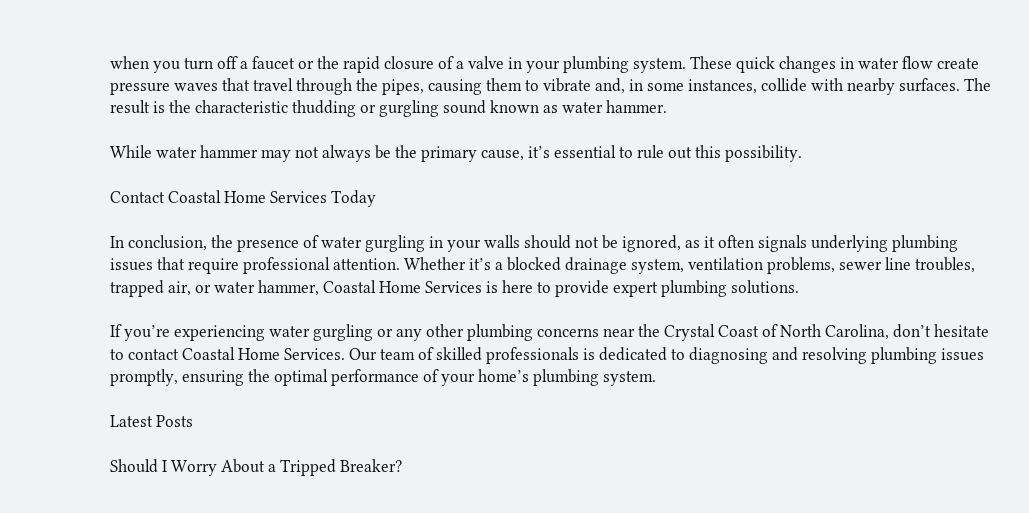when you turn off a faucet or the rapid closure of a valve in your plumbing system. These quick changes in water flow create pressure waves that travel through the pipes, causing them to vibrate and, in some instances, collide with nearby surfaces. The result is the characteristic thudding or gurgling sound known as water hammer.

While water hammer may not always be the primary cause, it’s essential to rule out this possibility.

Contact Coastal Home Services Today

In conclusion, the presence of water gurgling in your walls should not be ignored, as it often signals underlying plumbing issues that require professional attention. Whether it’s a blocked drainage system, ventilation problems, sewer line troubles, trapped air, or water hammer, Coastal Home Services is here to provide expert plumbing solutions.

If you’re experiencing water gurgling or any other plumbing concerns near the Crystal Coast of North Carolina, don’t hesitate to contact Coastal Home Services. Our team of skilled professionals is dedicated to diagnosing and resolving plumbing issues promptly, ensuring the optimal performance of your home’s plumbing system.

Latest Posts

Should I Worry About a Tripped Breaker?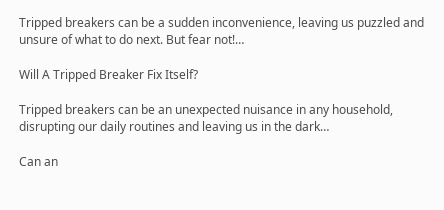Tripped breakers can be a sudden inconvenience, leaving us puzzled and unsure of what to do next. But fear not!…

Will A Tripped Breaker Fix Itself?

Tripped breakers can be an unexpected nuisance in any household, disrupting our daily routines and leaving us in the dark…

Can an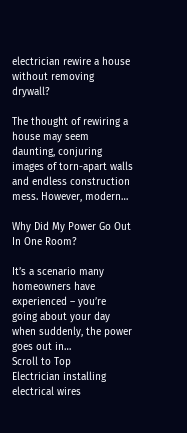electrician rewire a house without removing drywall?

The thought of rewiring a house may seem daunting, conjuring images of torn-apart walls and endless construction mess. However, modern…

Why Did My Power Go Out In One Room?

It’s a scenario many homeowners have experienced – you’re going about your day when suddenly, the power goes out in…
Scroll to Top
Electrician installing electrical wires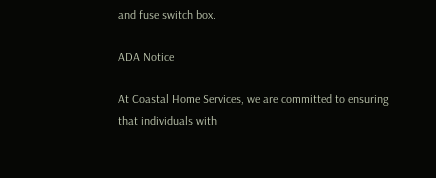and fuse switch box.

ADA Notice

At Coastal Home Services, we are committed to ensuring that individuals with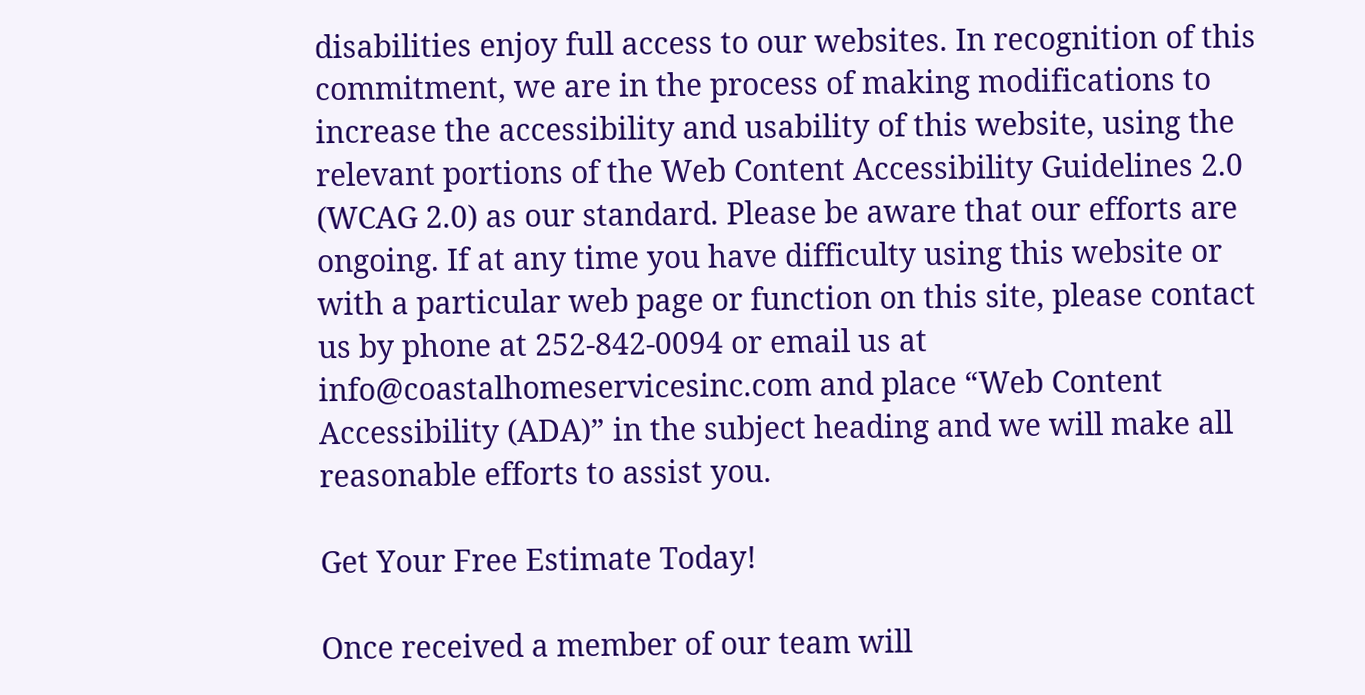disabilities enjoy full access to our websites. In recognition of this commitment, we are in the process of making modifications to increase the accessibility and usability of this website, using the relevant portions of the Web Content Accessibility Guidelines 2.0 (WCAG 2.0) as our standard. Please be aware that our efforts are ongoing. If at any time you have difficulty using this website or with a particular web page or function on this site, please contact us by phone at 252-842-0094 or email us at info@coastalhomeservicesinc.com and place “Web Content Accessibility (ADA)” in the subject heading and we will make all reasonable efforts to assist you.

Get Your Free Estimate Today!

Once received a member of our team will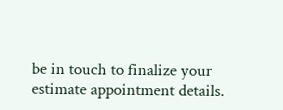be in touch to finalize your estimate appointment details.